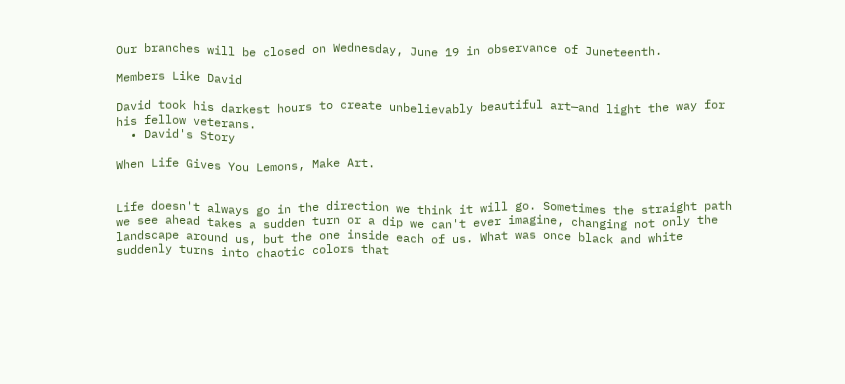Our branches will be closed on Wednesday, June 19 in observance of Juneteenth.

Members Like David

David took his darkest hours to create unbelievably beautiful art—and light the way for his fellow veterans.
  • David's Story

When Life Gives You Lemons, Make Art.


Life doesn't always go in the direction we think it will go. Sometimes the straight path we see ahead takes a sudden turn or a dip we can't ever imagine, changing not only the landscape around us, but the one inside each of us. What was once black and white suddenly turns into chaotic colors that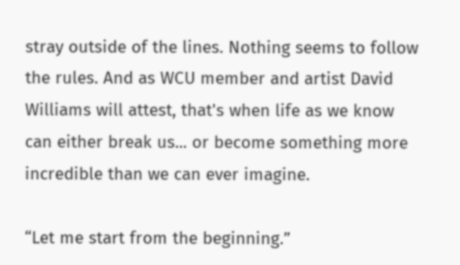stray outside of the lines. Nothing seems to follow the rules. And as WCU member and artist David Williams will attest, that's when life as we know can either break us... or become something more incredible than we can ever imagine.

“Let me start from the beginning.”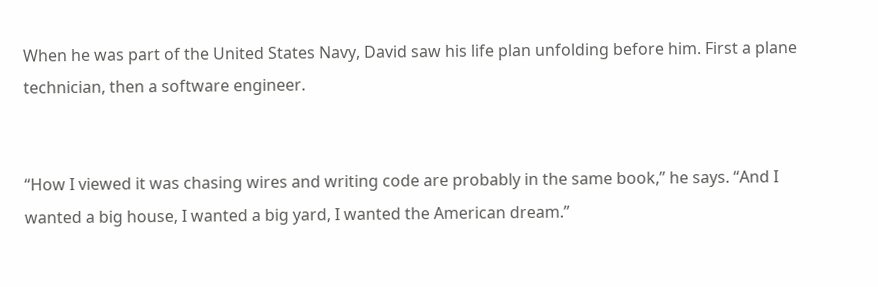When he was part of the United States Navy, David saw his life plan unfolding before him. First a plane technician, then a software engineer.


“How I viewed it was chasing wires and writing code are probably in the same book,” he says. “And I wanted a big house, I wanted a big yard, I wanted the American dream.”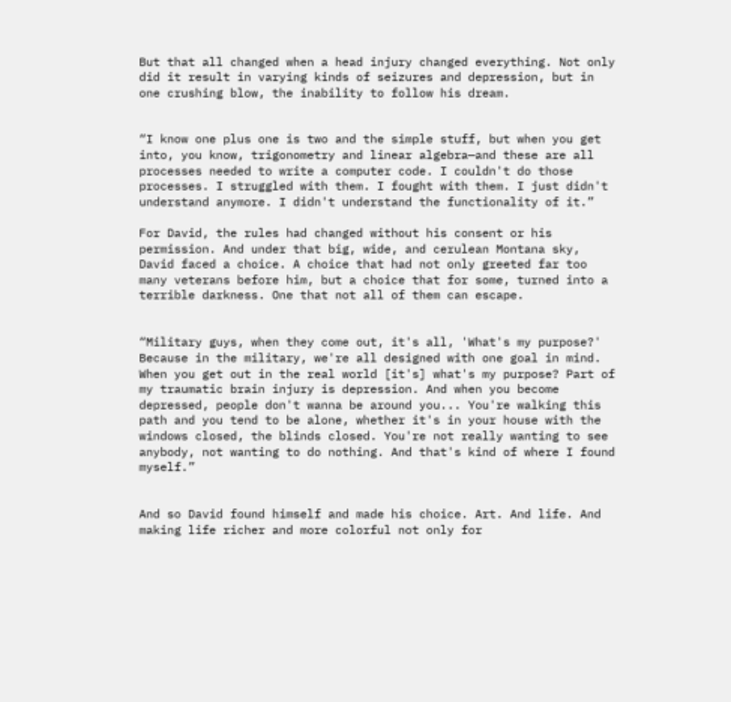But that all changed when a head injury changed everything. Not only did it result in varying kinds of seizures and depression, but in one crushing blow, the inability to follow his dream.


“I know one plus one is two and the simple stuff, but when you get into, you know, trigonometry and linear algebra—and these are all processes needed to write a computer code. I couldn't do those processes. I struggled with them. I fought with them. I just didn't understand anymore. I didn't understand the functionality of it.”

For David, the rules had changed without his consent or his permission. And under that big, wide, and cerulean Montana sky, David faced a choice. A choice that had not only greeted far too many veterans before him, but a choice that for some, turned into a terrible darkness. One that not all of them can escape.


“Military guys, when they come out, it's all, 'What's my purpose?' Because in the military, we're all designed with one goal in mind. When you get out in the real world [it's] what's my purpose? Part of my traumatic brain injury is depression. And when you become depressed, people don't wanna be around you... You're walking this path and you tend to be alone, whether it's in your house with the windows closed, the blinds closed. You're not really wanting to see anybody, not wanting to do nothing. And that's kind of where I found myself.”


And so David found himself and made his choice. Art. And life. And making life richer and more colorful not only for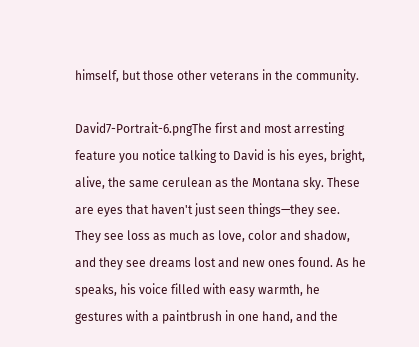himself, but those other veterans in the community.

David7-Portrait-6.pngThe first and most arresting feature you notice talking to David is his eyes, bright, alive, the same cerulean as the Montana sky. These are eyes that haven't just seen things—they see. They see loss as much as love, color and shadow, and they see dreams lost and new ones found. As he speaks, his voice filled with easy warmth, he gestures with a paintbrush in one hand, and the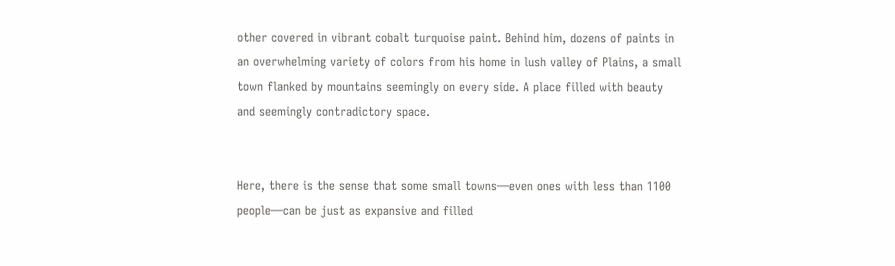other covered in vibrant cobalt turquoise paint. Behind him, dozens of paints in an overwhelming variety of colors from his home in lush valley of Plains, a small town flanked by mountains seemingly on every side. A place filled with beauty and seemingly contradictory space.


Here, there is the sense that some small towns—even ones with less than 1100 people—can be just as expansive and filled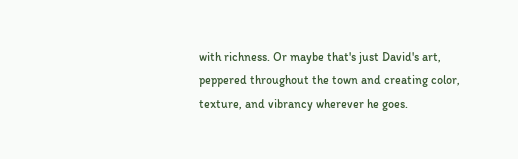with richness. Or maybe that's just David's art, peppered throughout the town and creating color, texture, and vibrancy wherever he goes.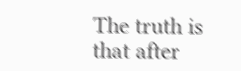The truth is that after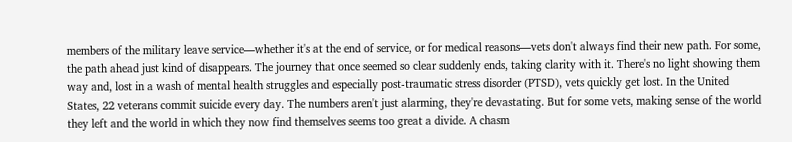members of the military leave service—whether it's at the end of service, or for medical reasons—vets don't always find their new path. For some, the path ahead just kind of disappears. The journey that once seemed so clear suddenly ends, taking clarity with it. There's no light showing them way and, lost in a wash of mental health struggles and especially post-traumatic stress disorder (PTSD), vets quickly get lost. In the United States, 22 veterans commit suicide every day. The numbers aren't just alarming, they're devastating. But for some vets, making sense of the world they left and the world in which they now find themselves seems too great a divide. A chasm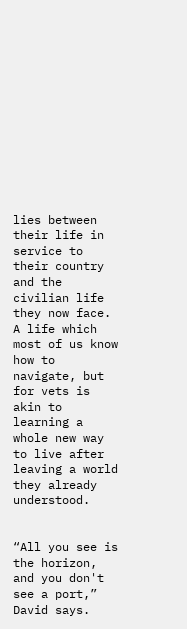lies between their life in service to their country and the civilian life they now face. A life which most of us know how to navigate, but for vets is akin to learning a whole new way to live after leaving a world they already understood.


“All you see is the horizon, and you don't see a port,” David says.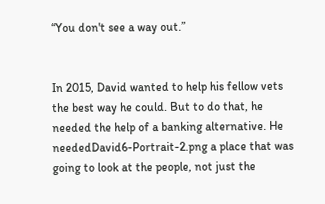“You don't see a way out.”


In 2015, David wanted to help his fellow vets the best way he could. But to do that, he needed the help of a banking alternative. He neededDavid6-Portrait-2.png a place that was going to look at the people, not just the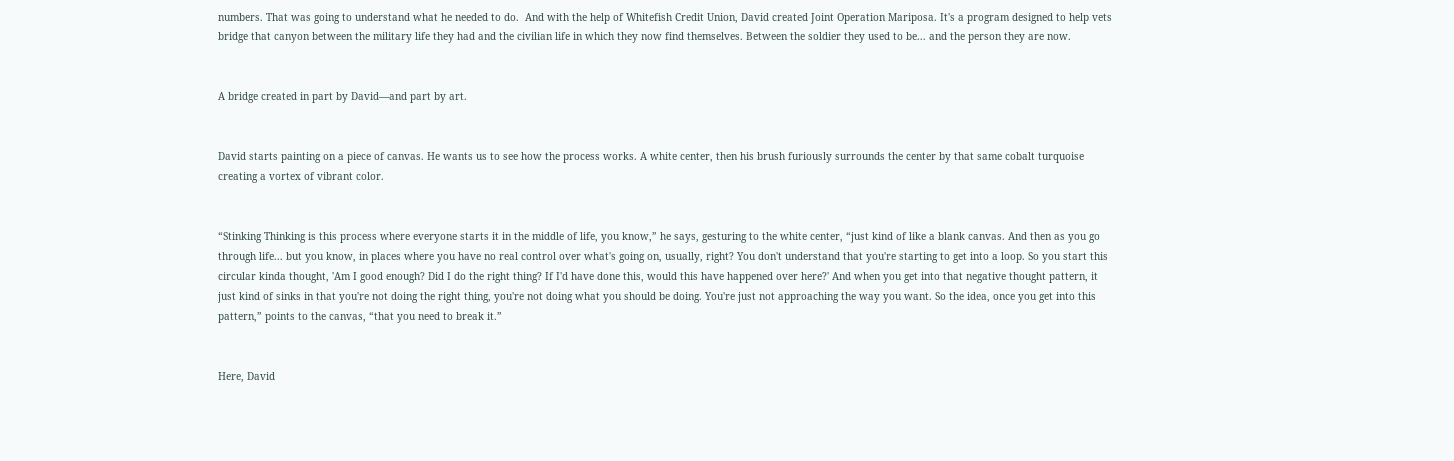numbers. That was going to understand what he needed to do.  And with the help of Whitefish Credit Union, David created Joint Operation Mariposa. It's a program designed to help vets bridge that canyon between the military life they had and the civilian life in which they now find themselves. Between the soldier they used to be... and the person they are now.


A bridge created in part by David—and part by art.


David starts painting on a piece of canvas. He wants us to see how the process works. A white center, then his brush furiously surrounds the center by that same cobalt turquoise creating a vortex of vibrant color.


“Stinking Thinking is this process where everyone starts it in the middle of life, you know,” he says, gesturing to the white center, “just kind of like a blank canvas. And then as you go through life... but you know, in places where you have no real control over what's going on, usually, right? You don't understand that you're starting to get into a loop. So you start this circular kinda thought, 'Am I good enough? Did I do the right thing? If I'd have done this, would this have happened over here?' And when you get into that negative thought pattern, it just kind of sinks in that you're not doing the right thing, you're not doing what you should be doing. You're just not approaching the way you want. So the idea, once you get into this pattern,” points to the canvas, “that you need to break it.”


Here, David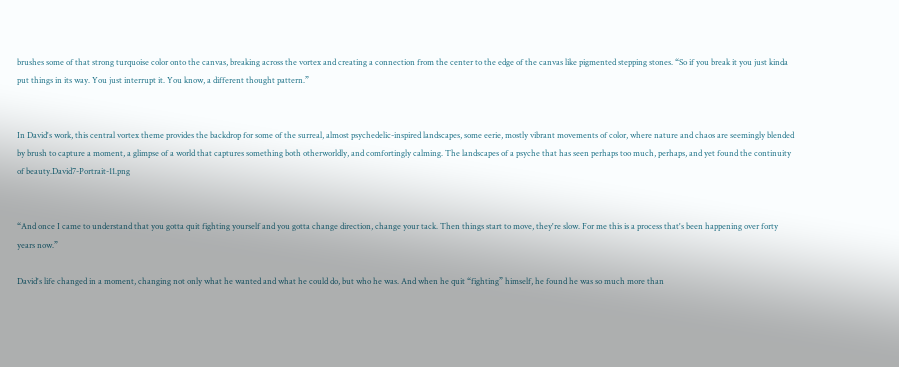brushes some of that strong turquoise color onto the canvas, breaking across the vortex and creating a connection from the center to the edge of the canvas like pigmented stepping stones. “So if you break it you just kinda put things in its way. You just interrupt it. You know, a different thought pattern.”


In David's work, this central vortex theme provides the backdrop for some of the surreal, almost psychedelic-inspired landscapes, some eerie, mostly vibrant movements of color, where nature and chaos are seemingly blended by brush to capture a moment, a glimpse of a world that captures something both otherworldly, and comfortingly calming. The landscapes of a psyche that has seen perhaps too much, perhaps, and yet found the continuity of beauty.David7-Portrait-11.png


“And once I came to understand that you gotta quit fighting yourself and you gotta change direction, change your tack. Then things start to move, they're slow. For me this is a process that's been happening over forty years now.”

David's life changed in a moment, changing not only what he wanted and what he could do, but who he was. And when he quit “fighting” himself, he found he was so much more than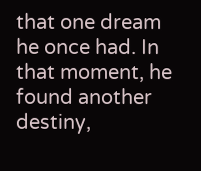that one dream he once had. In that moment, he found another destiny,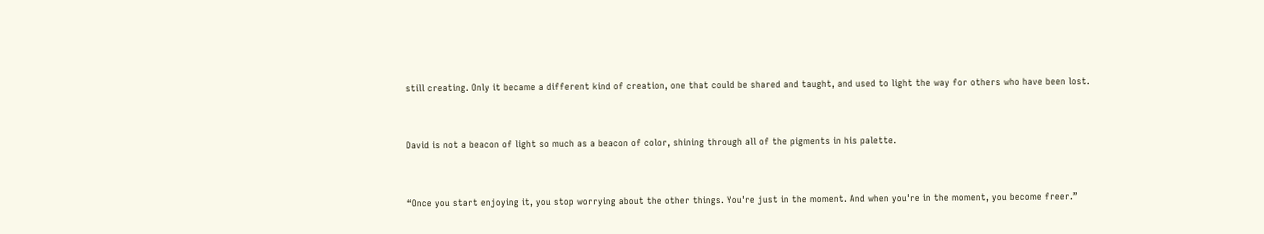still creating. Only it became a different kind of creation, one that could be shared and taught, and used to light the way for others who have been lost.


David is not a beacon of light so much as a beacon of color, shining through all of the pigments in his palette.


“Once you start enjoying it, you stop worrying about the other things. You're just in the moment. And when you're in the moment, you become freer.”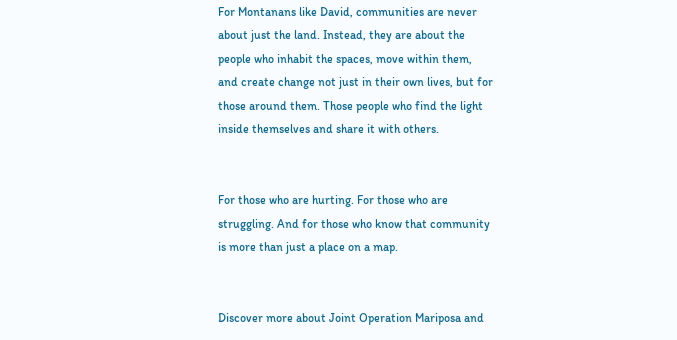For Montanans like David, communities are never about just the land. Instead, they are about the people who inhabit the spaces, move within them, and create change not just in their own lives, but for those around them. Those people who find the light inside themselves and share it with others.


For those who are hurting. For those who are struggling. And for those who know that community is more than just a place on a map.


Discover more about Joint Operation Mariposa and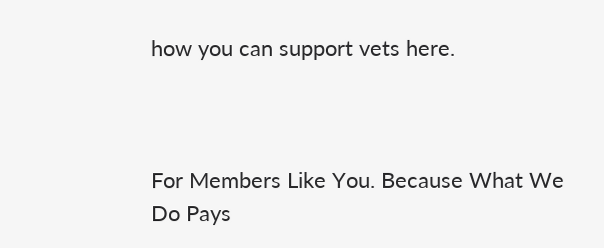how you can support vets here.



For Members Like You. Because What We Do Pays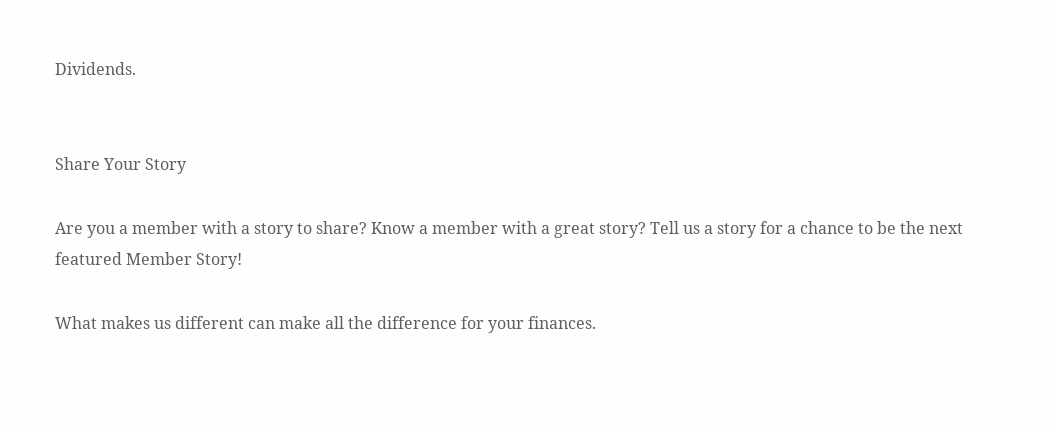Dividends.


Share Your Story

Are you a member with a story to share? Know a member with a great story? Tell us a story for a chance to be the next featured Member Story!

What makes us different can make all the difference for your finances.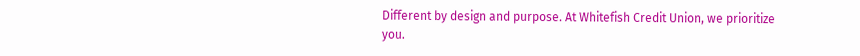Different by design and purpose. At Whitefish Credit Union, we prioritize you.